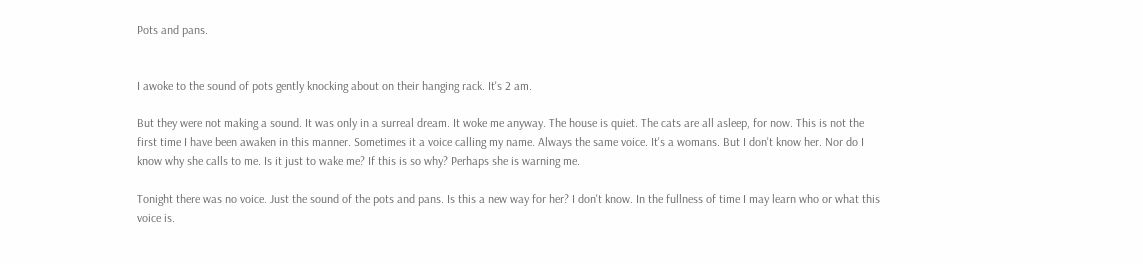Pots and pans.


I awoke to the sound of pots gently knocking about on their hanging rack. It's 2 am.

But they were not making a sound. It was only in a surreal dream. It woke me anyway. The house is quiet. The cats are all asleep, for now. This is not the first time I have been awaken in this manner. Sometimes it a voice calling my name. Always the same voice. It's a womans. But I don't know her. Nor do I know why she calls to me. Is it just to wake me? If this is so why? Perhaps she is warning me.

Tonight there was no voice. Just the sound of the pots and pans. Is this a new way for her? I don't know. In the fullness of time I may learn who or what this voice is.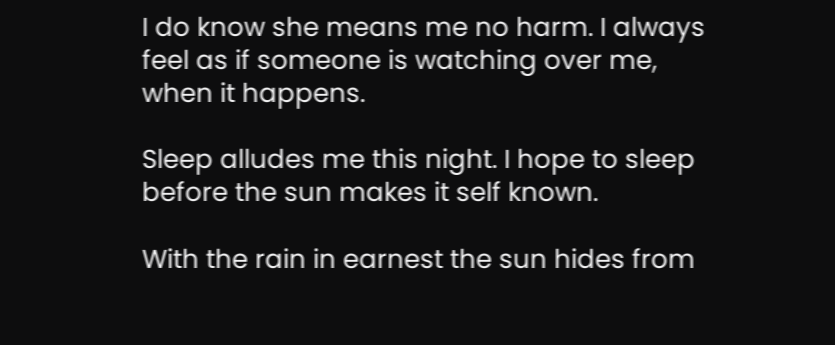I do know she means me no harm. I always feel as if someone is watching over me, when it happens.

Sleep alludes me this night. I hope to sleep before the sun makes it self known.

With the rain in earnest the sun hides from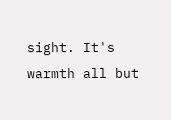sight. It's warmth all but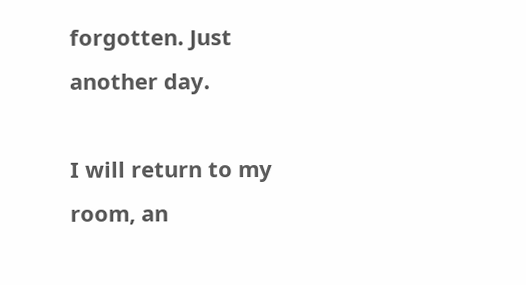forgotten. Just another day.

I will return to my room, an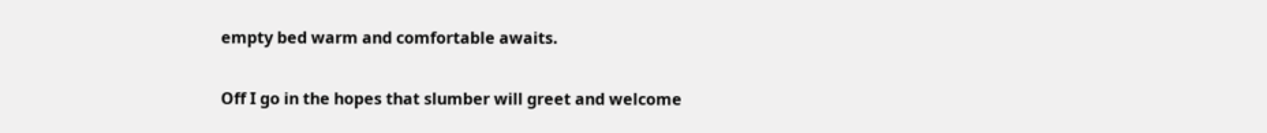empty bed warm and comfortable awaits.

Off I go in the hopes that slumber will greet and welcome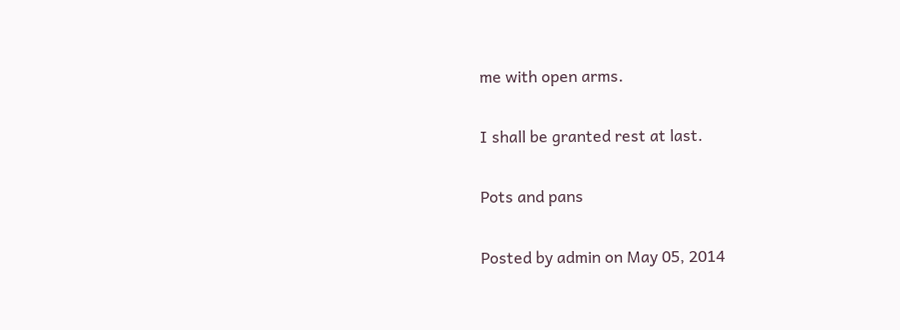me with open arms.

I shall be granted rest at last.

Pots and pans

Posted by admin on May 05, 2014